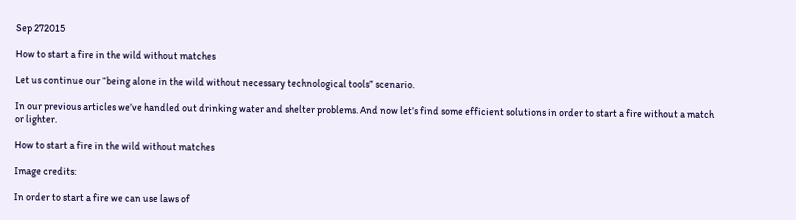Sep 272015

How to start a fire in the wild without matches

Let us continue our “being alone in the wild without necessary technological tools” scenario.

In our previous articles we’ve handled out drinking water and shelter problems. And now let’s find some efficient solutions in order to start a fire without a match or lighter.

How to start a fire in the wild without matches

Image credits:

In order to start a fire we can use laws of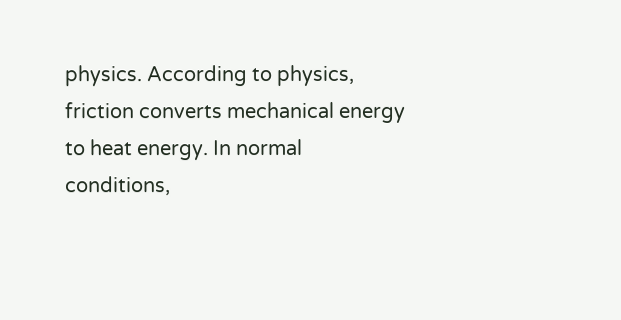physics. According to physics, friction converts mechanical energy to heat energy. In normal conditions,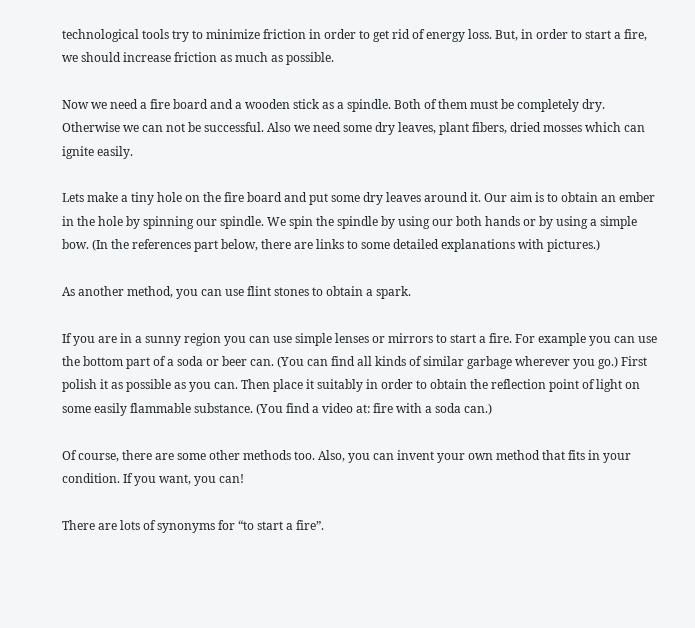technological tools try to minimize friction in order to get rid of energy loss. But, in order to start a fire, we should increase friction as much as possible.

Now we need a fire board and a wooden stick as a spindle. Both of them must be completely dry. Otherwise we can not be successful. Also we need some dry leaves, plant fibers, dried mosses which can ignite easily.

Lets make a tiny hole on the fire board and put some dry leaves around it. Our aim is to obtain an ember in the hole by spinning our spindle. We spin the spindle by using our both hands or by using a simple bow. (In the references part below, there are links to some detailed explanations with pictures.)

As another method, you can use flint stones to obtain a spark.

If you are in a sunny region you can use simple lenses or mirrors to start a fire. For example you can use the bottom part of a soda or beer can. (You can find all kinds of similar garbage wherever you go.) First polish it as possible as you can. Then place it suitably in order to obtain the reflection point of light on some easily flammable substance. (You find a video at: fire with a soda can.)

Of course, there are some other methods too. Also, you can invent your own method that fits in your condition. If you want, you can!

There are lots of synonyms for “to start a fire”.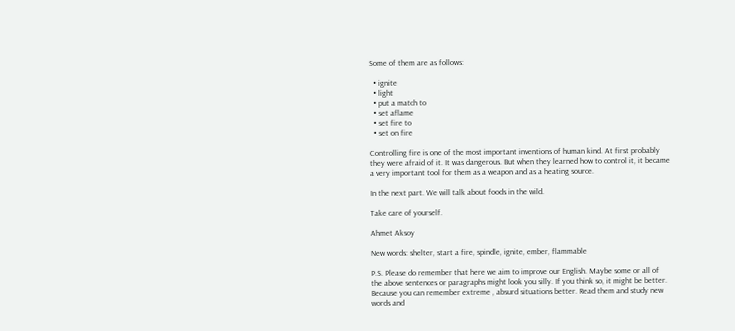Some of them are as follows:

  • ignite
  • light
  • put a match to
  • set aflame
  • set fire to
  • set on fire

Controlling fire is one of the most important inventions of human kind. At first probably they were afraid of it. It was dangerous. But when they learned how to control it, it became a very important tool for them as a weapon and as a heating source.

In the next part. We will talk about foods in the wild.

Take care of yourself.

Ahmet Aksoy

New words: shelter, start a fire, spindle, ignite, ember, flammable

P.S. Please do remember that here we aim to improve our English. Maybe some or all of the above sentences or paragraphs might look you silly. If you think so, it might be better. Because you can remember extreme , absurd situations better. Read them and study new words and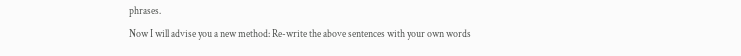phrases.
Now I will advise you a new method: Re-write the above sentences with your own words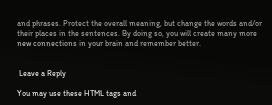and phrases. Protect the overall meaning, but change the words and/or their places in the sentences. By doing so, you will create many more new connections in your brain and remember better.


 Leave a Reply

You may use these HTML tags and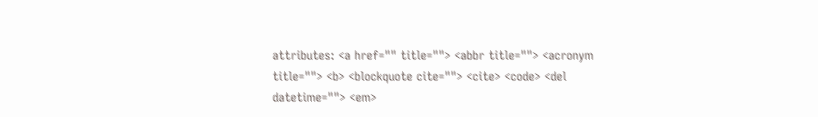attributes: <a href="" title=""> <abbr title=""> <acronym title=""> <b> <blockquote cite=""> <cite> <code> <del datetime=""> <em>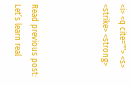<i> <q cite=""> <s> <strike> <strong>



Read previous post:
Let’s learn real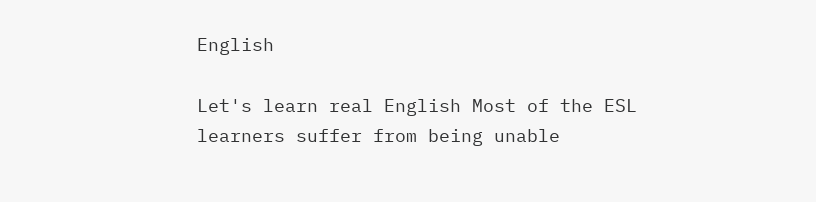English

Let's learn real English Most of the ESL learners suffer from being unable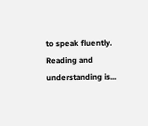to speak fluently. Reading and understanding is...